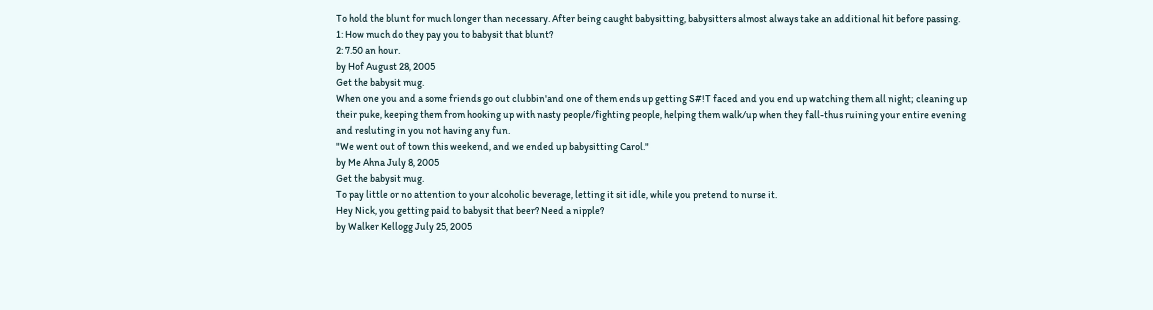To hold the blunt for much longer than necessary. After being caught babysitting, babysitters almost always take an additional hit before passing.
1: How much do they pay you to babysit that blunt?
2: 7.50 an hour.
by Hof August 28, 2005
Get the babysit mug.
When one you and a some friends go out clubbin'and one of them ends up getting S#!T faced and you end up watching them all night; cleaning up their puke, keeping them from hooking up with nasty people/fighting people, helping them walk/up when they fall-thus ruining your entire evening and resluting in you not having any fun.
"We went out of town this weekend, and we ended up babysitting Carol."
by Me Ahna July 8, 2005
Get the babysit mug.
To pay little or no attention to your alcoholic beverage, letting it sit idle, while you pretend to nurse it.
Hey Nick, you getting paid to babysit that beer? Need a nipple?
by Walker Kellogg July 25, 2005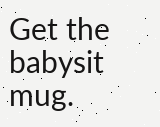Get the babysit mug.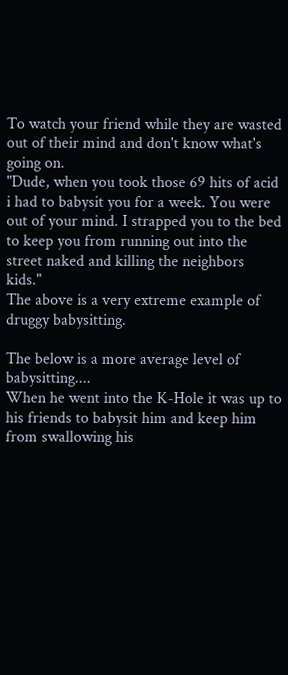To watch your friend while they are wasted out of their mind and don't know what's going on.
"Dude, when you took those 69 hits of acid i had to babysit you for a week. You were out of your mind. I strapped you to the bed to keep you from running out into the street naked and killing the neighbors kids."
The above is a very extreme example of druggy babysitting.

The below is a more average level of babysitting....
When he went into the K-Hole it was up to his friends to babysit him and keep him from swallowing his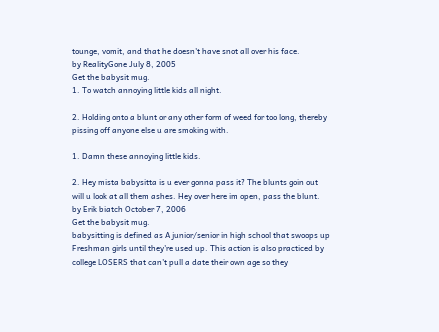tounge, vomit, and that he doesn't have snot all over his face.
by RealityGone July 8, 2005
Get the babysit mug.
1. To watch annoying little kids all night.

2. Holding onto a blunt or any other form of weed for too long, thereby pissing off anyone else u are smoking with.

1. Damn these annoying little kids.

2. Hey mista babysitta is u ever gonna pass it? The blunts goin out will u look at all them ashes. Hey over here im open, pass the blunt.
by Erik biatch October 7, 2006
Get the babysit mug.
babysitting is defined as A junior/senior in high school that swoops up Freshman girls until they're used up. This action is also practiced by college LOSERS that can't pull a date their own age so they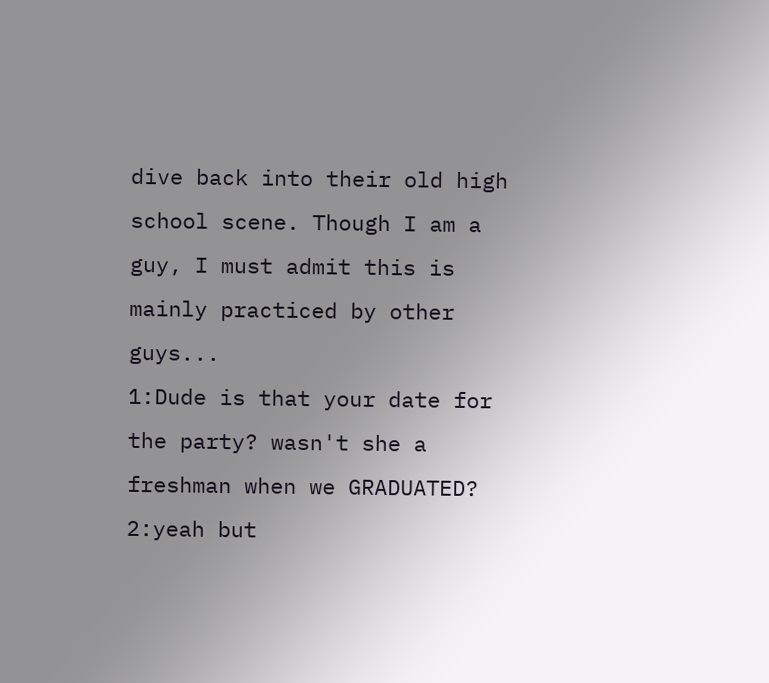dive back into their old high school scene. Though I am a guy, I must admit this is mainly practiced by other guys...
1:Dude is that your date for the party? wasn't she a freshman when we GRADUATED?
2:yeah but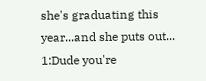she's graduating this year...and she puts out...
1:Dude you're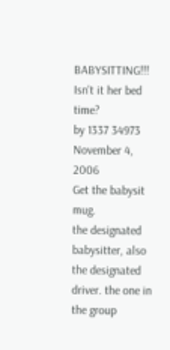BABYSITTING!!! Isn't it her bed time?
by 1337 34973 November 4, 2006
Get the babysit mug.
the designated babysitter, also the designated driver. the one in the group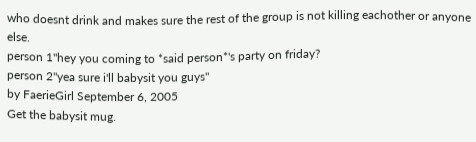who doesnt drink and makes sure the rest of the group is not killing eachother or anyone else.
person 1"hey you coming to *said person*'s party on friday?
person 2"yea sure i'll babysit you guys"
by FaerieGirl September 6, 2005
Get the babysit mug.